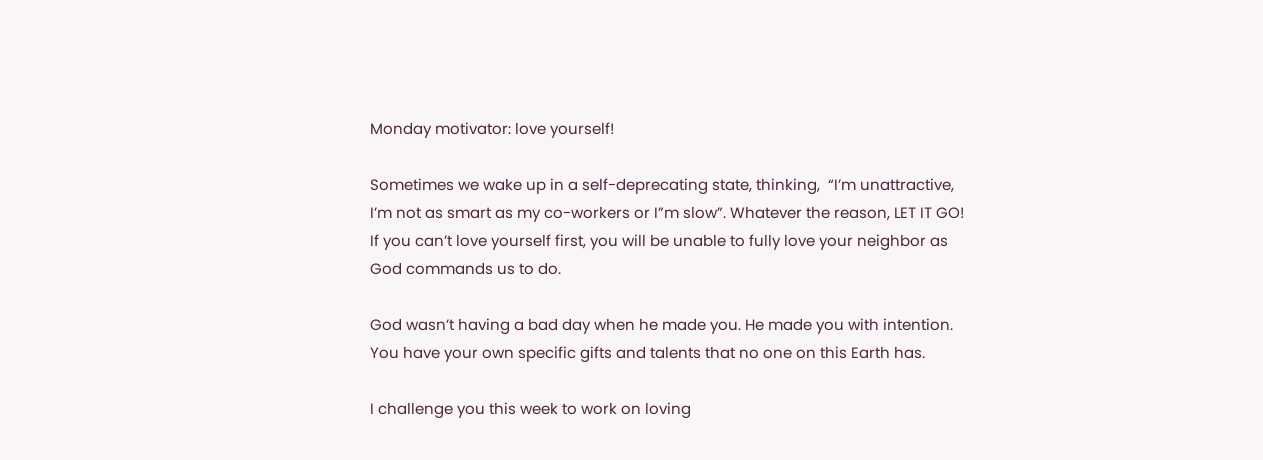Monday motivator: love yourself!

Sometimes we wake up in a self-deprecating state, thinking,  “I’m unattractive, I’m not as smart as my co-workers or I”m slow”. Whatever the reason, LET IT GO!  If you can’t love yourself first, you will be unable to fully love your neighbor as God commands us to do.

God wasn’t having a bad day when he made you. He made you with intention. You have your own specific gifts and talents that no one on this Earth has.

I challenge you this week to work on loving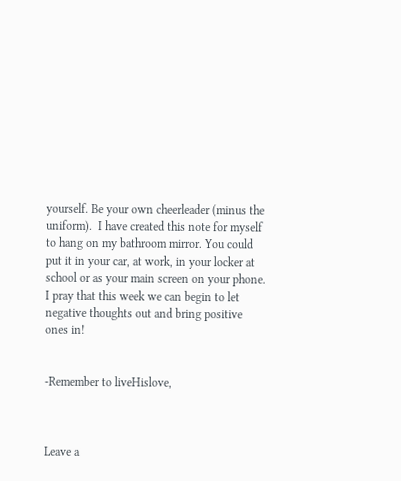yourself. Be your own cheerleader (minus the uniform).  I have created this note for myself to hang on my bathroom mirror. You could put it in your car, at work, in your locker at school or as your main screen on your phone. I pray that this week we can begin to let negative thoughts out and bring positive ones in!


-Remember to liveHislove,



Leave a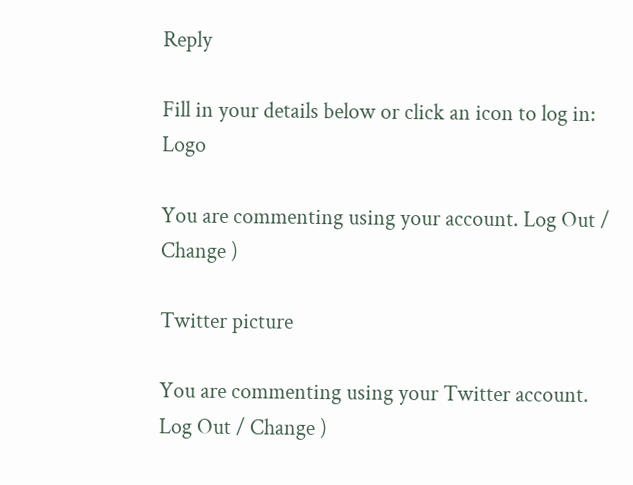Reply

Fill in your details below or click an icon to log in: Logo

You are commenting using your account. Log Out / Change )

Twitter picture

You are commenting using your Twitter account. Log Out / Change )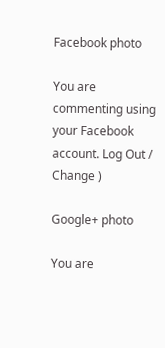Facebook photo

You are commenting using your Facebook account. Log Out / Change )

Google+ photo

You are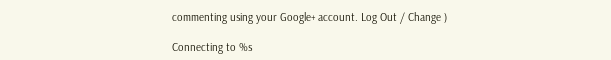commenting using your Google+ account. Log Out / Change )

Connecting to %s